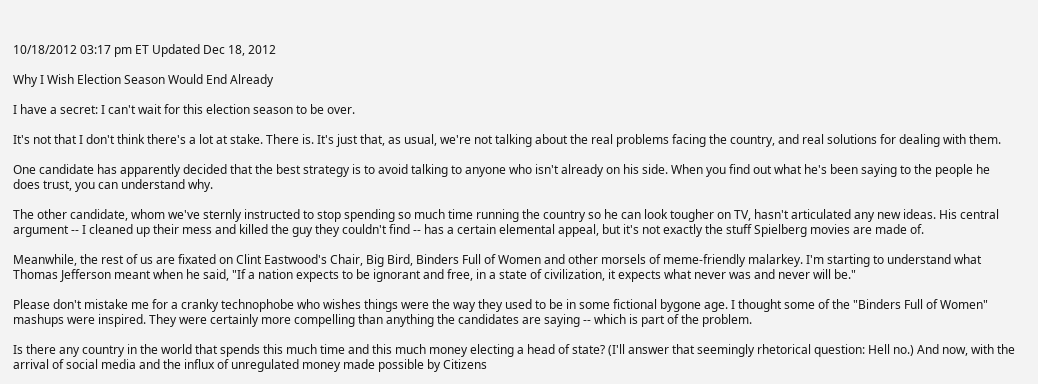10/18/2012 03:17 pm ET Updated Dec 18, 2012

Why I Wish Election Season Would End Already

I have a secret: I can't wait for this election season to be over.

It's not that I don't think there's a lot at stake. There is. It's just that, as usual, we're not talking about the real problems facing the country, and real solutions for dealing with them.

One candidate has apparently decided that the best strategy is to avoid talking to anyone who isn't already on his side. When you find out what he's been saying to the people he does trust, you can understand why.

The other candidate, whom we've sternly instructed to stop spending so much time running the country so he can look tougher on TV, hasn't articulated any new ideas. His central argument -- I cleaned up their mess and killed the guy they couldn't find -- has a certain elemental appeal, but it's not exactly the stuff Spielberg movies are made of.

Meanwhile, the rest of us are fixated on Clint Eastwood's Chair, Big Bird, Binders Full of Women and other morsels of meme-friendly malarkey. I'm starting to understand what Thomas Jefferson meant when he said, "If a nation expects to be ignorant and free, in a state of civilization, it expects what never was and never will be."

Please don't mistake me for a cranky technophobe who wishes things were the way they used to be in some fictional bygone age. I thought some of the "Binders Full of Women" mashups were inspired. They were certainly more compelling than anything the candidates are saying -- which is part of the problem.

Is there any country in the world that spends this much time and this much money electing a head of state? (I'll answer that seemingly rhetorical question: Hell no.) And now, with the arrival of social media and the influx of unregulated money made possible by Citizens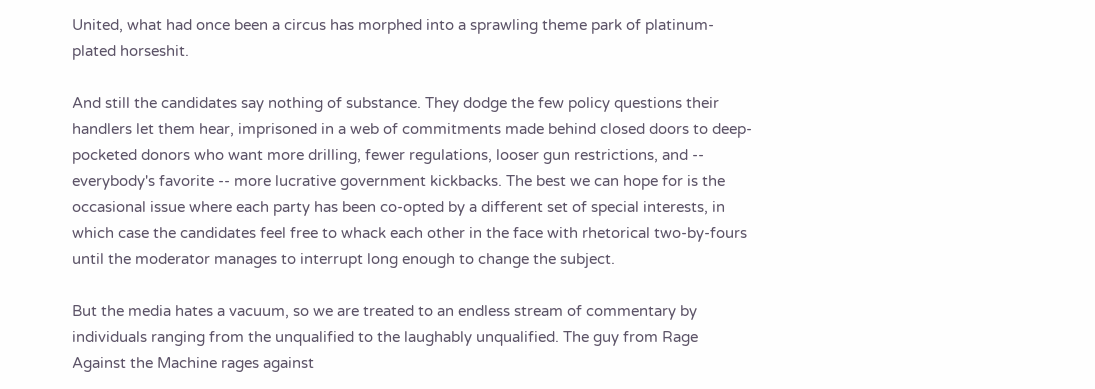United, what had once been a circus has morphed into a sprawling theme park of platinum-plated horseshit.

And still the candidates say nothing of substance. They dodge the few policy questions their handlers let them hear, imprisoned in a web of commitments made behind closed doors to deep-pocketed donors who want more drilling, fewer regulations, looser gun restrictions, and -- everybody's favorite -- more lucrative government kickbacks. The best we can hope for is the occasional issue where each party has been co-opted by a different set of special interests, in which case the candidates feel free to whack each other in the face with rhetorical two-by-fours until the moderator manages to interrupt long enough to change the subject.

But the media hates a vacuum, so we are treated to an endless stream of commentary by individuals ranging from the unqualified to the laughably unqualified. The guy from Rage Against the Machine rages against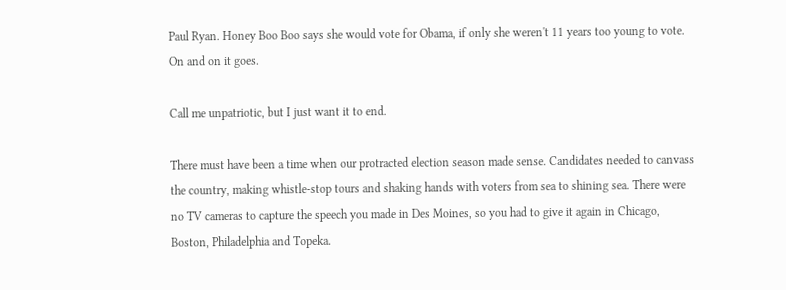Paul Ryan. Honey Boo Boo says she would vote for Obama, if only she weren't 11 years too young to vote. On and on it goes.

Call me unpatriotic, but I just want it to end.

There must have been a time when our protracted election season made sense. Candidates needed to canvass the country, making whistle-stop tours and shaking hands with voters from sea to shining sea. There were no TV cameras to capture the speech you made in Des Moines, so you had to give it again in Chicago, Boston, Philadelphia and Topeka.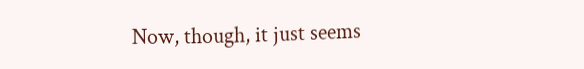Now, though, it just seems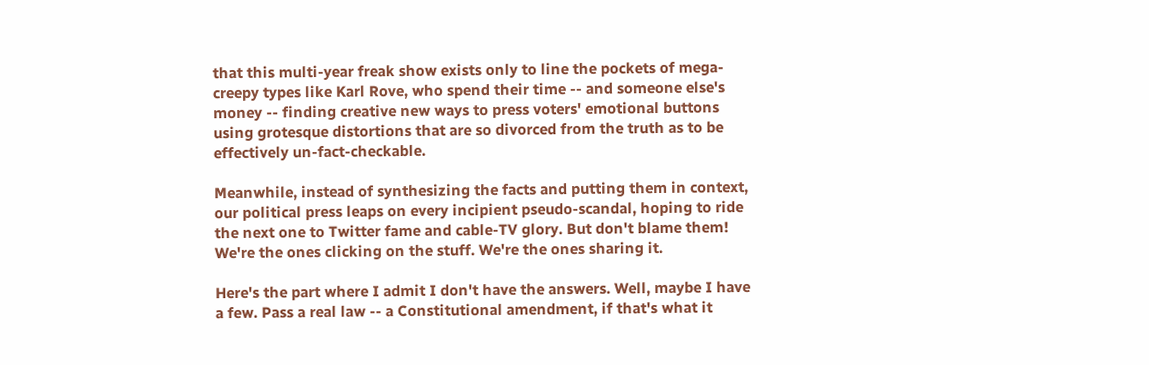that this multi-year freak show exists only to line the pockets of mega-creepy types like Karl Rove, who spend their time -- and someone else's money -- finding creative new ways to press voters' emotional buttons using grotesque distortions that are so divorced from the truth as to be effectively un-fact-checkable.

Meanwhile, instead of synthesizing the facts and putting them in context, our political press leaps on every incipient pseudo-scandal, hoping to ride the next one to Twitter fame and cable-TV glory. But don't blame them! We're the ones clicking on the stuff. We're the ones sharing it.

Here's the part where I admit I don't have the answers. Well, maybe I have a few. Pass a real law -- a Constitutional amendment, if that's what it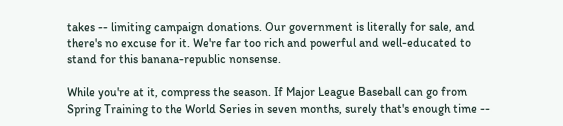takes -- limiting campaign donations. Our government is literally for sale, and there's no excuse for it. We're far too rich and powerful and well-educated to stand for this banana-republic nonsense.

While you're at it, compress the season. If Major League Baseball can go from Spring Training to the World Series in seven months, surely that's enough time --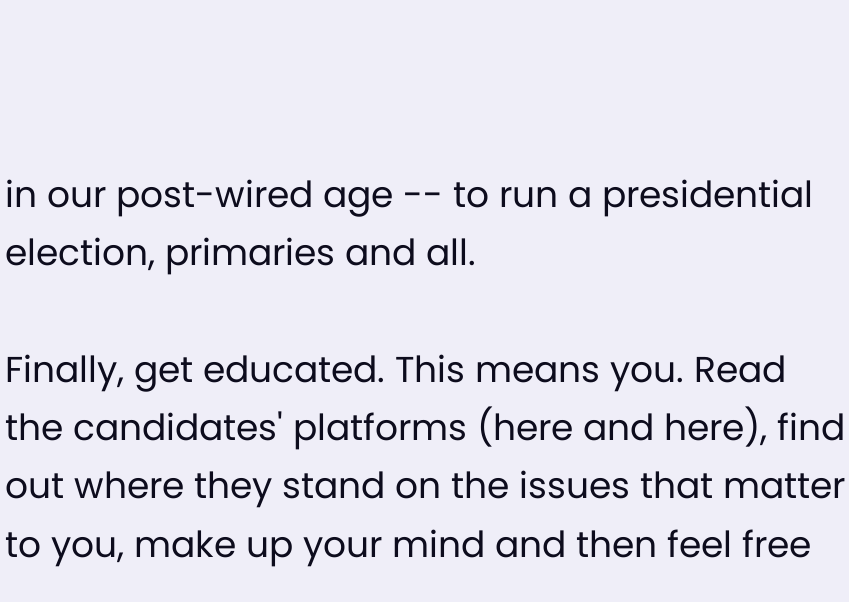in our post-wired age -- to run a presidential election, primaries and all.

Finally, get educated. This means you. Read the candidates' platforms (here and here), find out where they stand on the issues that matter to you, make up your mind and then feel free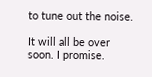to tune out the noise.

It will all be over soon. I promise.